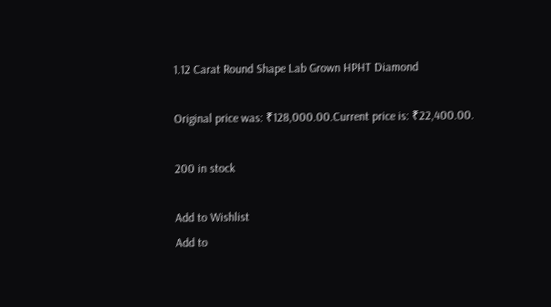1.12 Carat Round Shape Lab Grown HPHT Diamond

Original price was: ₹128,000.00.Current price is: ₹22,400.00.

200 in stock

Add to Wishlist
Add to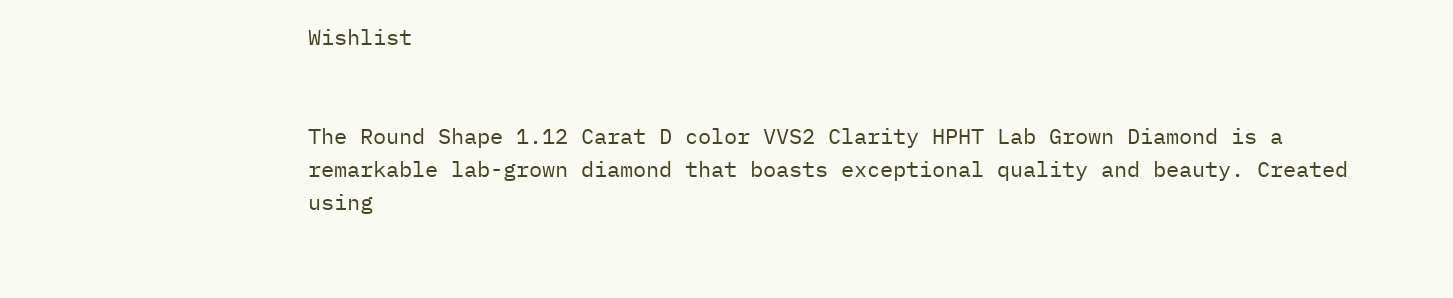Wishlist


The Round Shape 1.12 Carat D color VVS2 Clarity HPHT Lab Grown Diamond is a remarkable lab-grown diamond that boasts exceptional quality and beauty. Created using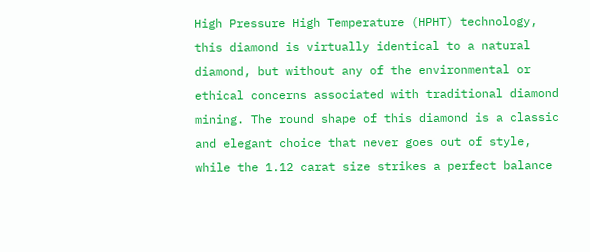High Pressure High Temperature (HPHT) technology, this diamond is virtually identical to a natural diamond, but without any of the environmental or ethical concerns associated with traditional diamond mining. The round shape of this diamond is a classic and elegant choice that never goes out of style, while the 1.12 carat size strikes a perfect balance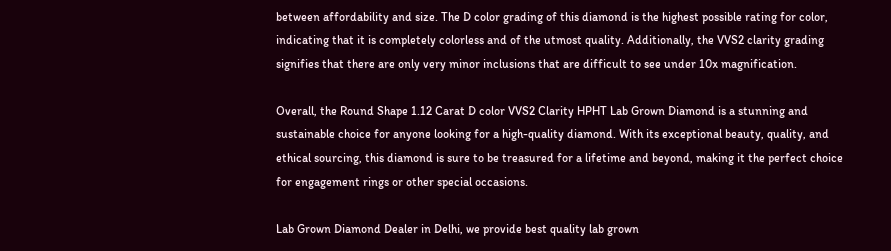between affordability and size. The D color grading of this diamond is the highest possible rating for color, indicating that it is completely colorless and of the utmost quality. Additionally, the VVS2 clarity grading signifies that there are only very minor inclusions that are difficult to see under 10x magnification.

Overall, the Round Shape 1.12 Carat D color VVS2 Clarity HPHT Lab Grown Diamond is a stunning and sustainable choice for anyone looking for a high-quality diamond. With its exceptional beauty, quality, and ethical sourcing, this diamond is sure to be treasured for a lifetime and beyond, making it the perfect choice for engagement rings or other special occasions.

Lab Grown Diamond Dealer in Delhi, we provide best quality lab grown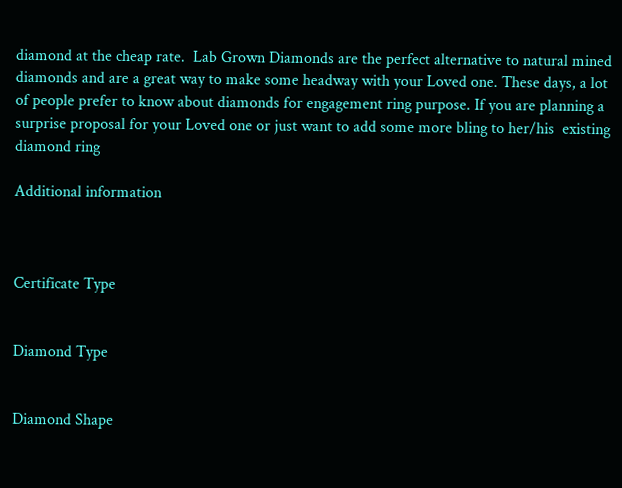diamond at the cheap rate.  Lab Grown Diamonds are the perfect alternative to natural mined diamonds and are a great way to make some headway with your Loved one. These days, a lot of people prefer to know about diamonds for engagement ring purpose. If you are planning a surprise proposal for your Loved one or just want to add some more bling to her/his  existing diamond ring

Additional information



Certificate Type


Diamond Type


Diamond Shape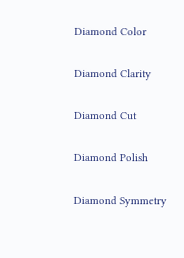Diamond Color


Diamond Clarity


Diamond Cut


Diamond Polish


Diamond Symmetry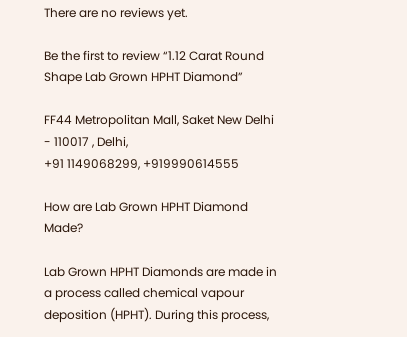There are no reviews yet.

Be the first to review “1.12 Carat Round Shape Lab Grown HPHT Diamond”

FF44 Metropolitan Mall, Saket New Delhi - 110017 , Delhi,
+91 1149068299, +919990614555

How are Lab Grown HPHT Diamond Made?

Lab Grown HPHT Diamonds are made in a process called chemical vapour deposition (HPHT). During this process,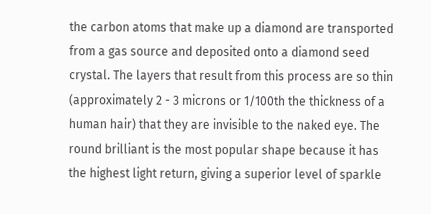the carbon atoms that make up a diamond are transported from a gas source and deposited onto a diamond seed crystal. The layers that result from this process are so thin (approximately 2 - 3 microns or 1/100th the thickness of a human hair) that they are invisible to the naked eye. The round brilliant is the most popular shape because it has the highest light return, giving a superior level of sparkle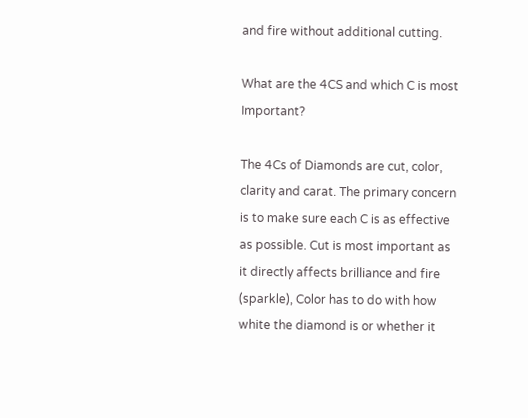and fire without additional cutting.

What are the 4CS and which C is most Important?

The 4Cs of Diamonds are cut, color, clarity and carat. The primary concern is to make sure each C is as effective as possible. Cut is most important as it directly affects brilliance and fire (sparkle), Color has to do with how white the diamond is or whether it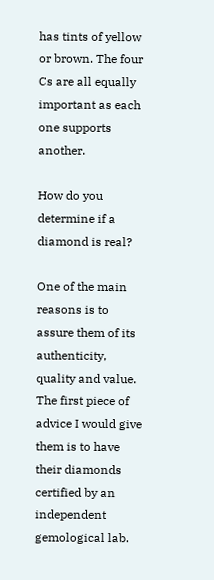has tints of yellow or brown. The four Cs are all equally important as each one supports another.

How do you determine if a diamond is real?

One of the main reasons is to assure them of its authenticity, quality and value. The first piece of advice I would give them is to have their diamonds certified by an independent gemological lab.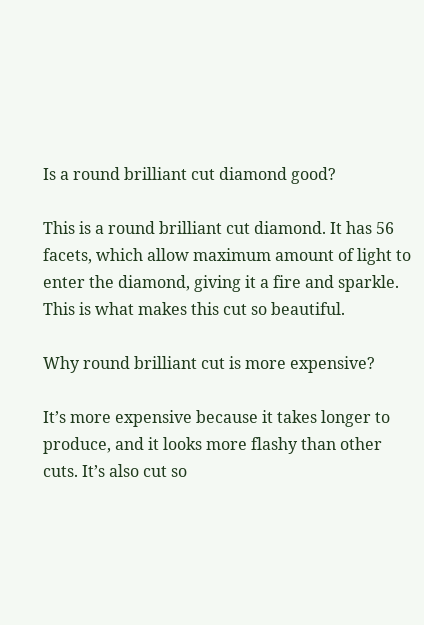Is a round brilliant cut diamond good?

This is a round brilliant cut diamond. It has 56 facets, which allow maximum amount of light to enter the diamond, giving it a fire and sparkle. This is what makes this cut so beautiful.

Why round brilliant cut is more expensive?

It’s more expensive because it takes longer to produce, and it looks more flashy than other cuts. It’s also cut so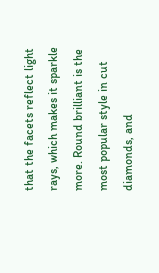that the facets reflect light rays, which makes it sparkle more. Round brilliant is the most popular style in cut diamonds, and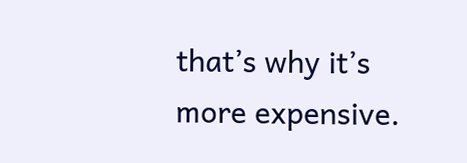that’s why it’s more expensive.